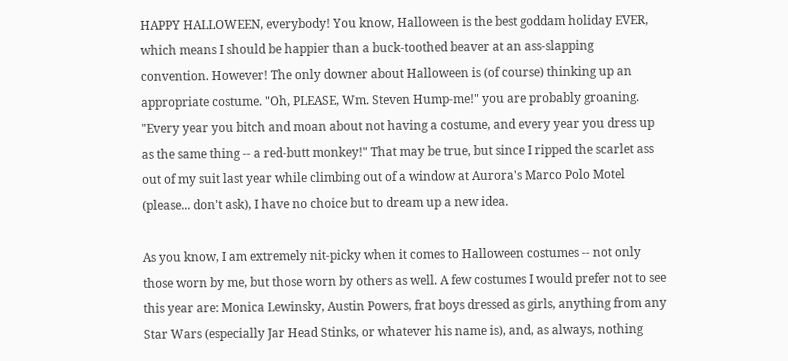HAPPY HALLOWEEN, everybody! You know, Halloween is the best goddam holiday EVER, which means I should be happier than a buck-toothed beaver at an ass-slapping convention. However! The only downer about Halloween is (of course) thinking up an appropriate costume. "Oh, PLEASE, Wm. Steven Hump-me!" you are probably groaning. "Every year you bitch and moan about not having a costume, and every year you dress up as the same thing -- a red-butt monkey!" That may be true, but since I ripped the scarlet ass out of my suit last year while climbing out of a window at Aurora's Marco Polo Motel (please... don't ask), I have no choice but to dream up a new idea.

As you know, I am extremely nit-picky when it comes to Halloween costumes -- not only those worn by me, but those worn by others as well. A few costumes I would prefer not to see this year are: Monica Lewinsky, Austin Powers, frat boys dressed as girls, anything from any Star Wars (especially Jar Head Stinks, or whatever his name is), and, as always, nothing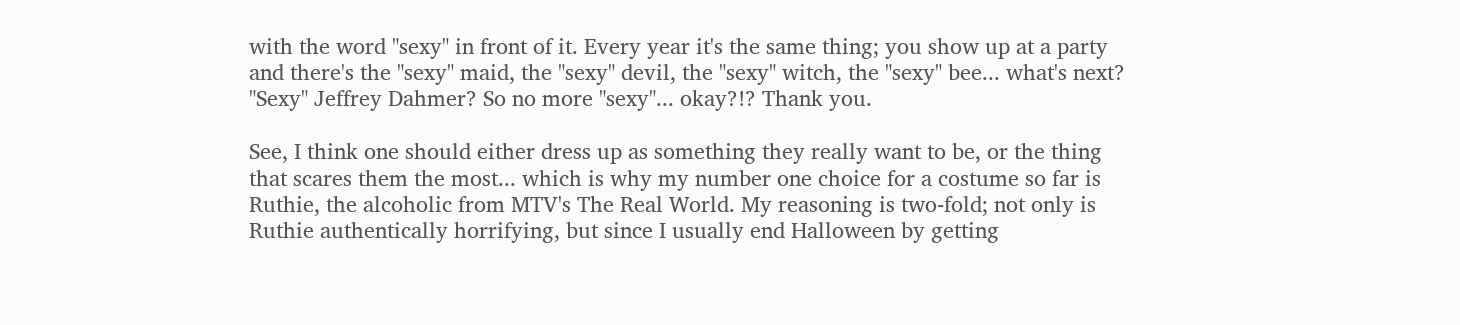with the word "sexy" in front of it. Every year it's the same thing; you show up at a party and there's the "sexy" maid, the "sexy" devil, the "sexy" witch, the "sexy" bee... what's next? "Sexy" Jeffrey Dahmer? So no more "sexy"... okay?!? Thank you.

See, I think one should either dress up as something they really want to be, or the thing that scares them the most... which is why my number one choice for a costume so far is Ruthie, the alcoholic from MTV's The Real World. My reasoning is two-fold; not only is Ruthie authentically horrifying, but since I usually end Halloween by getting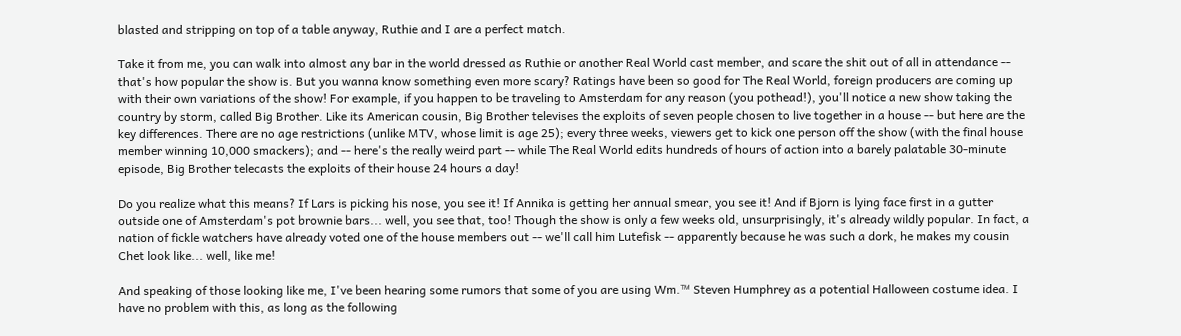blasted and stripping on top of a table anyway, Ruthie and I are a perfect match.

Take it from me, you can walk into almost any bar in the world dressed as Ruthie or another Real World cast member, and scare the shit out of all in attendance -- that's how popular the show is. But you wanna know something even more scary? Ratings have been so good for The Real World, foreign producers are coming up with their own variations of the show! For example, if you happen to be traveling to Amsterdam for any reason (you pothead!), you'll notice a new show taking the country by storm, called Big Brother. Like its American cousin, Big Brother televises the exploits of seven people chosen to live together in a house -- but here are the key differences. There are no age restrictions (unlike MTV, whose limit is age 25); every three weeks, viewers get to kick one person off the show (with the final house member winning 10,000 smackers); and -- here's the really weird part -- while The Real World edits hundreds of hours of action into a barely palatable 30-minute episode, Big Brother telecasts the exploits of their house 24 hours a day!

Do you realize what this means? If Lars is picking his nose, you see it! If Annika is getting her annual smear, you see it! And if Bjorn is lying face first in a gutter outside one of Amsterdam's pot brownie bars... well, you see that, too! Though the show is only a few weeks old, unsurprisingly, it's already wildly popular. In fact, a nation of fickle watchers have already voted one of the house members out -- we'll call him Lutefisk -- apparently because he was such a dork, he makes my cousin Chet look like... well, like me!

And speaking of those looking like me, I've been hearing some rumors that some of you are using Wm.™ Steven Humphrey as a potential Halloween costume idea. I have no problem with this, as long as the following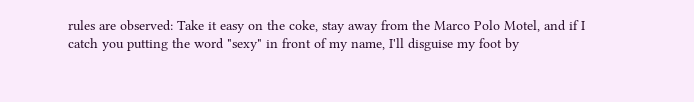rules are observed: Take it easy on the coke, stay away from the Marco Polo Motel, and if I catch you putting the word "sexy" in front of my name, I'll disguise my foot by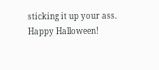sticking it up your ass. Happy Halloween!